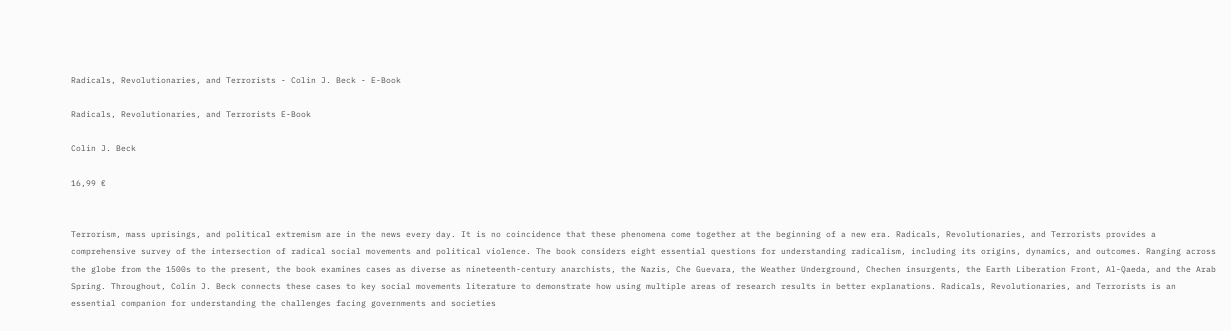Radicals, Revolutionaries, and Terrorists - Colin J. Beck - E-Book

Radicals, Revolutionaries, and Terrorists E-Book

Colin J. Beck

16,99 €


Terrorism, mass uprisings, and political extremism are in the news every day. It is no coincidence that these phenomena come together at the beginning of a new era. Radicals, Revolutionaries, and Terrorists provides a comprehensive survey of the intersection of radical social movements and political violence. The book considers eight essential questions for understanding radicalism, including its origins, dynamics, and outcomes. Ranging across the globe from the 1500s to the present, the book examines cases as diverse as nineteenth-century anarchists, the Nazis, Che Guevara, the Weather Underground, Chechen insurgents, the Earth Liberation Front, Al-Qaeda, and the Arab Spring. Throughout, Colin J. Beck connects these cases to key social movements literature to demonstrate how using multiple areas of research results in better explanations. Radicals, Revolutionaries, and Terrorists is an essential companion for understanding the challenges facing governments and societies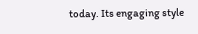today. Its engaging style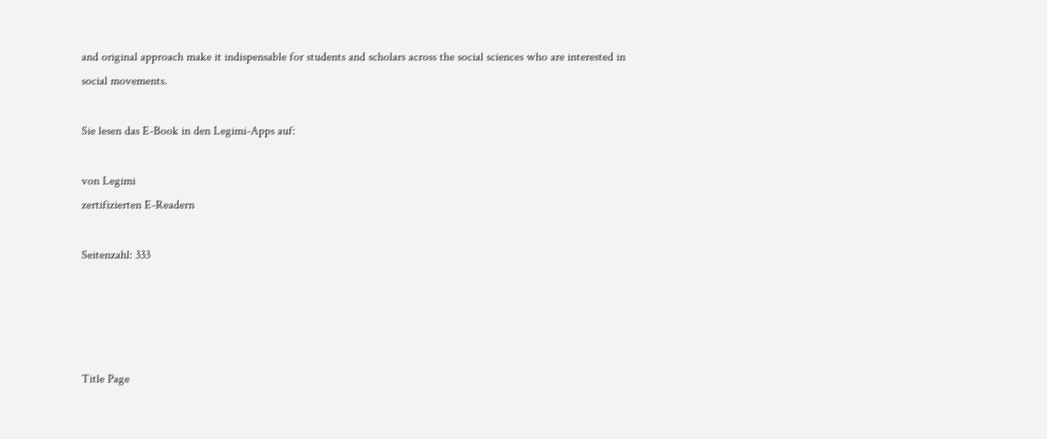and original approach make it indispensable for students and scholars across the social sciences who are interested in social movements.

Sie lesen das E-Book in den Legimi-Apps auf:

von Legimi
zertifizierten E-Readern

Seitenzahl: 333




Title Page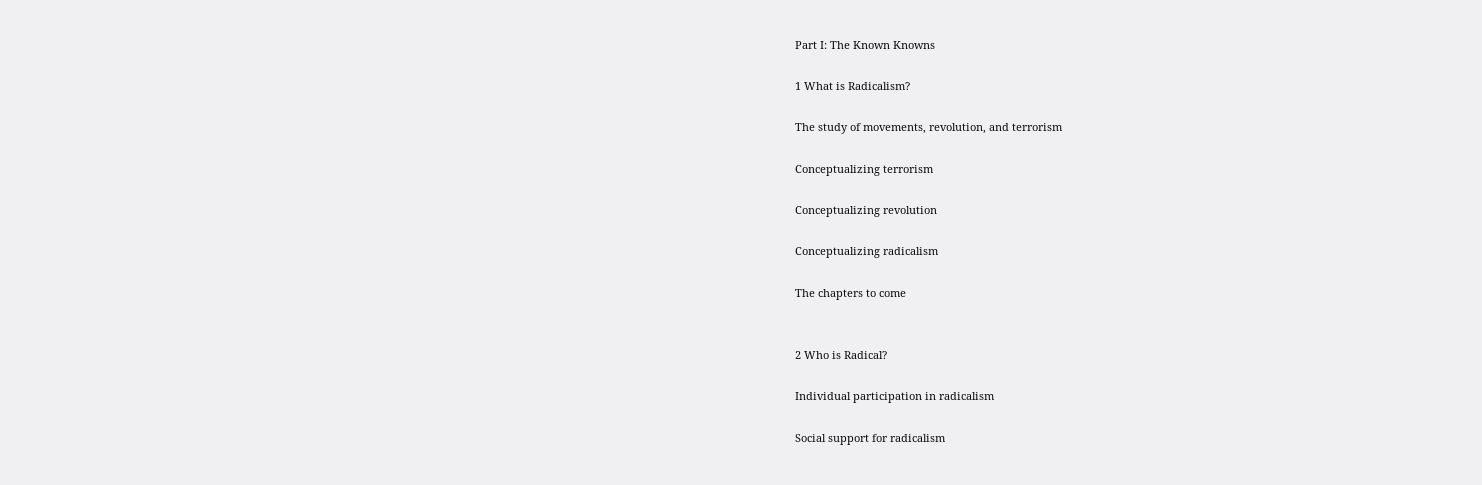Part I: The Known Knowns

1 What is Radicalism?

The study of movements, revolution, and terrorism

Conceptualizing terrorism

Conceptualizing revolution

Conceptualizing radicalism

The chapters to come


2 Who is Radical?

Individual participation in radicalism

Social support for radicalism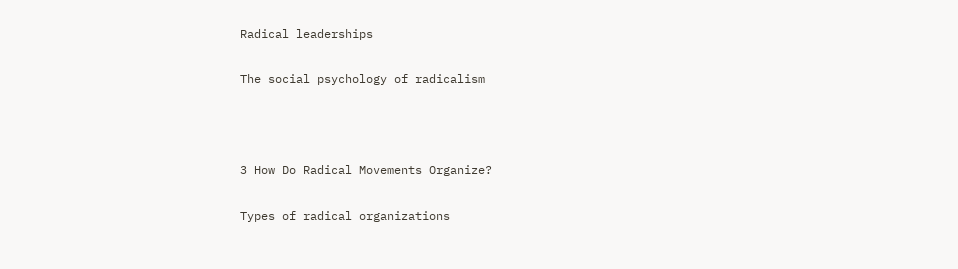Radical leaderships

The social psychology of radicalism



3 How Do Radical Movements Organize?

Types of radical organizations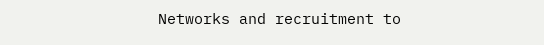Networks and recruitment to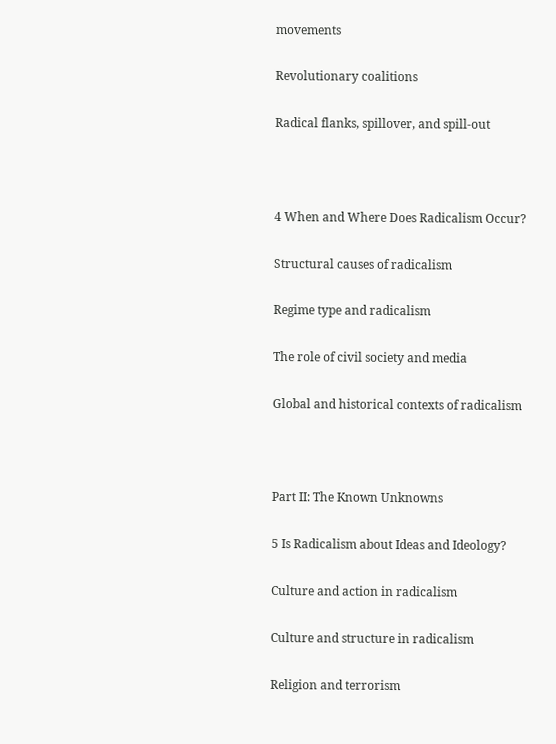movements

Revolutionary coalitions

Radical flanks, spillover, and spill-out



4 When and Where Does Radicalism Occur?

Structural causes of radicalism

Regime type and radicalism

The role of civil society and media

Global and historical contexts of radicalism



Part II: The Known Unknowns

5 Is Radicalism about Ideas and Ideology?

Culture and action in radicalism

Culture and structure in radicalism

Religion and terrorism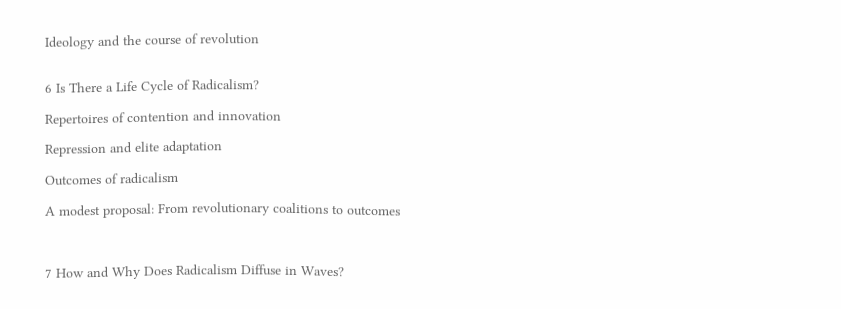Ideology and the course of revolution


6 Is There a Life Cycle of Radicalism?

Repertoires of contention and innovation

Repression and elite adaptation

Outcomes of radicalism

A modest proposal: From revolutionary coalitions to outcomes



7 How and Why Does Radicalism Diffuse in Waves?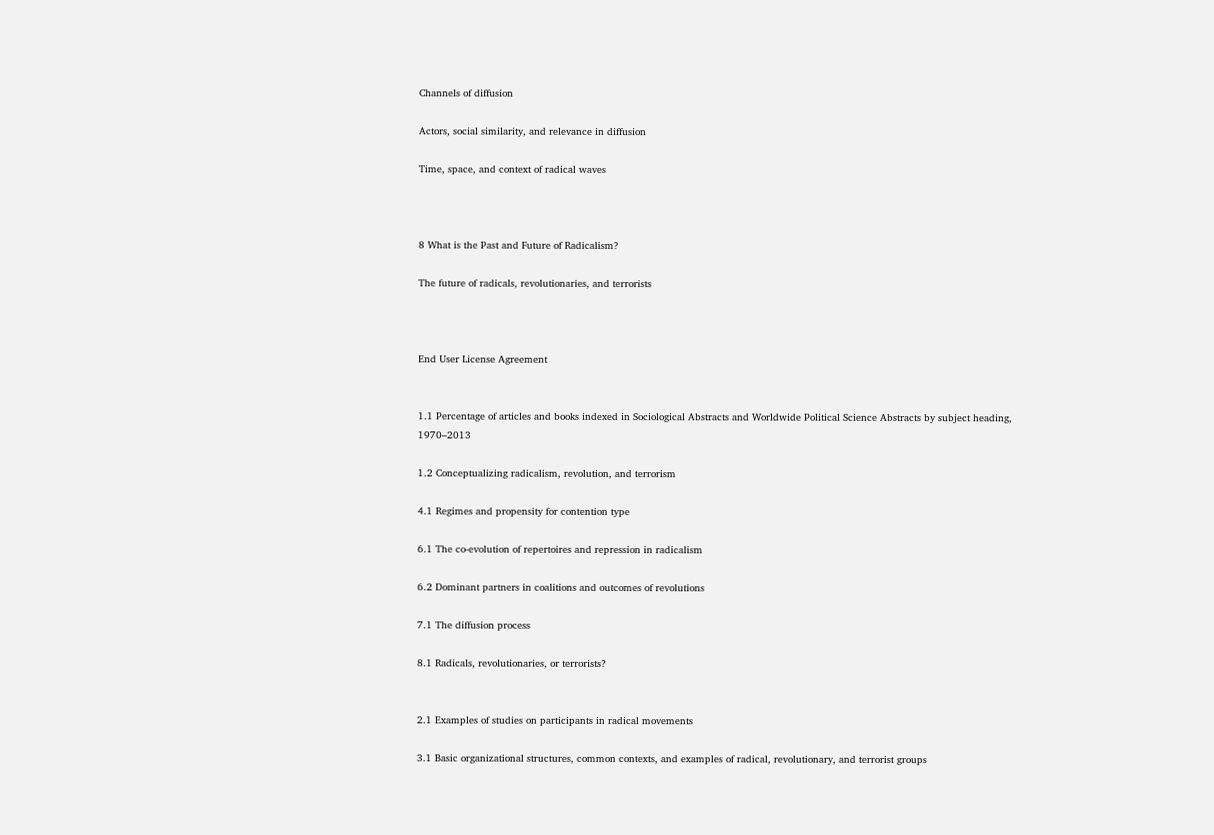Channels of diffusion

Actors, social similarity, and relevance in diffusion

Time, space, and context of radical waves



8 What is the Past and Future of Radicalism?

The future of radicals, revolutionaries, and terrorists



End User License Agreement


1.1 Percentage of articles and books indexed in Sociological Abstracts and Worldwide Political Science Abstracts by subject heading, 1970–2013

1.2 Conceptualizing radicalism, revolution, and terrorism

4.1 Regimes and propensity for contention type

6.1 The co-evolution of repertoires and repression in radicalism

6.2 Dominant partners in coalitions and outcomes of revolutions

7.1 The diffusion process

8.1 Radicals, revolutionaries, or terrorists?


2.1 Examples of studies on participants in radical movements

3.1 Basic organizational structures, common contexts, and examples of radical, revolutionary, and terrorist groups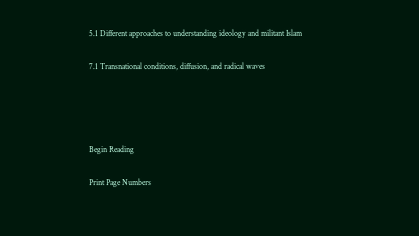5.1 Different approaches to understanding ideology and militant Islam

7.1 Transnational conditions, diffusion, and radical waves




Begin Reading

Print Page Numbers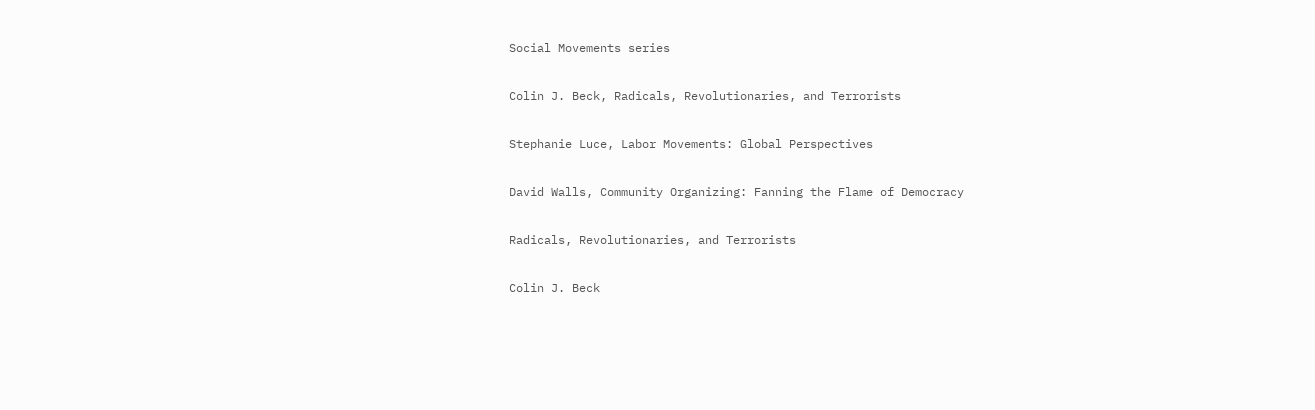Social Movements series

Colin J. Beck, Radicals, Revolutionaries, and Terrorists

Stephanie Luce, Labor Movements: Global Perspectives

David Walls, Community Organizing: Fanning the Flame of Democracy

Radicals, Revolutionaries, and Terrorists

Colin J. Beck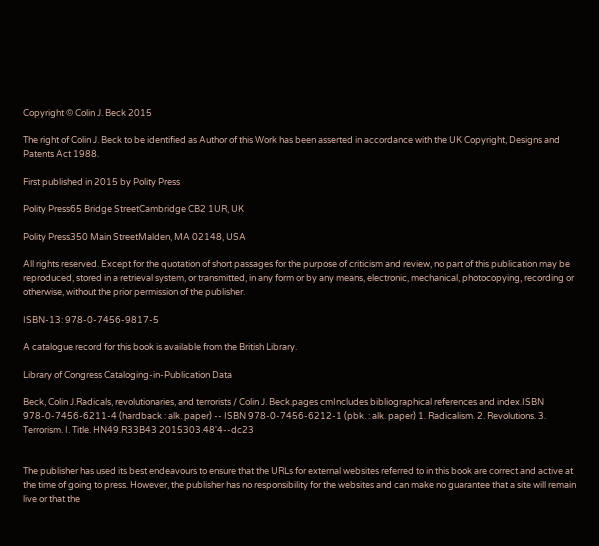Copyright © Colin J. Beck 2015

The right of Colin J. Beck to be identified as Author of this Work has been asserted in accordance with the UK Copyright, Designs and Patents Act 1988.

First published in 2015 by Polity Press

Polity Press65 Bridge StreetCambridge CB2 1UR, UK

Polity Press350 Main StreetMalden, MA 02148, USA

All rights reserved. Except for the quotation of short passages for the purpose of criticism and review, no part of this publication may be reproduced, stored in a retrieval system, or transmitted, in any form or by any means, electronic, mechanical, photocopying, recording or otherwise, without the prior permission of the publisher.

ISBN-13: 978-0-7456-9817-5

A catalogue record for this book is available from the British Library.

Library of Congress Cataloging-in-Publication Data

Beck, Colin J.Radicals, revolutionaries, and terrorists / Colin J. Beck.pages cmIncludes bibliographical references and index.ISBN 978-0-7456-6211-4 (hardback : alk. paper) -- ISBN 978-0-7456-6212-1 (pbk. : alk. paper) 1. Radicalism. 2. Revolutions. 3. Terrorism. I. Title. HN49.R33B43 2015303.48'4--dc23


The publisher has used its best endeavours to ensure that the URLs for external websites referred to in this book are correct and active at the time of going to press. However, the publisher has no responsibility for the websites and can make no guarantee that a site will remain live or that the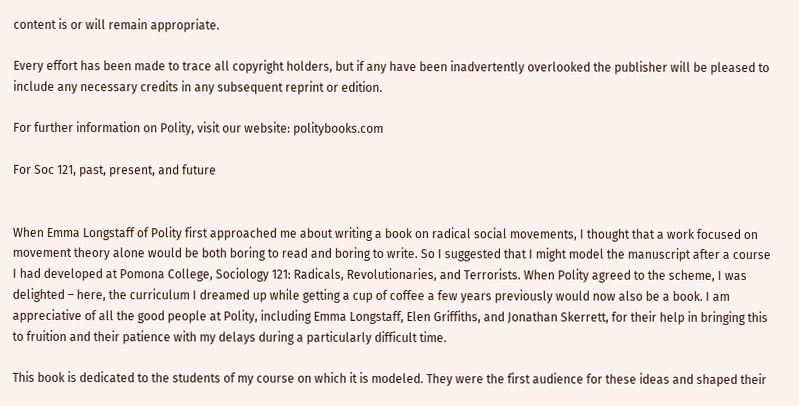content is or will remain appropriate.

Every effort has been made to trace all copyright holders, but if any have been inadvertently overlooked the publisher will be pleased to include any necessary credits in any subsequent reprint or edition.

For further information on Polity, visit our website: politybooks.com

For Soc 121, past, present, and future


When Emma Longstaff of Polity first approached me about writing a book on radical social movements, I thought that a work focused on movement theory alone would be both boring to read and boring to write. So I suggested that I might model the manuscript after a course I had developed at Pomona College, Sociology 121: Radicals, Revolutionaries, and Terrorists. When Polity agreed to the scheme, I was delighted – here, the curriculum I dreamed up while getting a cup of coffee a few years previously would now also be a book. I am appreciative of all the good people at Polity, including Emma Longstaff, Elen Griffiths, and Jonathan Skerrett, for their help in bringing this to fruition and their patience with my delays during a particularly difficult time.

This book is dedicated to the students of my course on which it is modeled. They were the first audience for these ideas and shaped their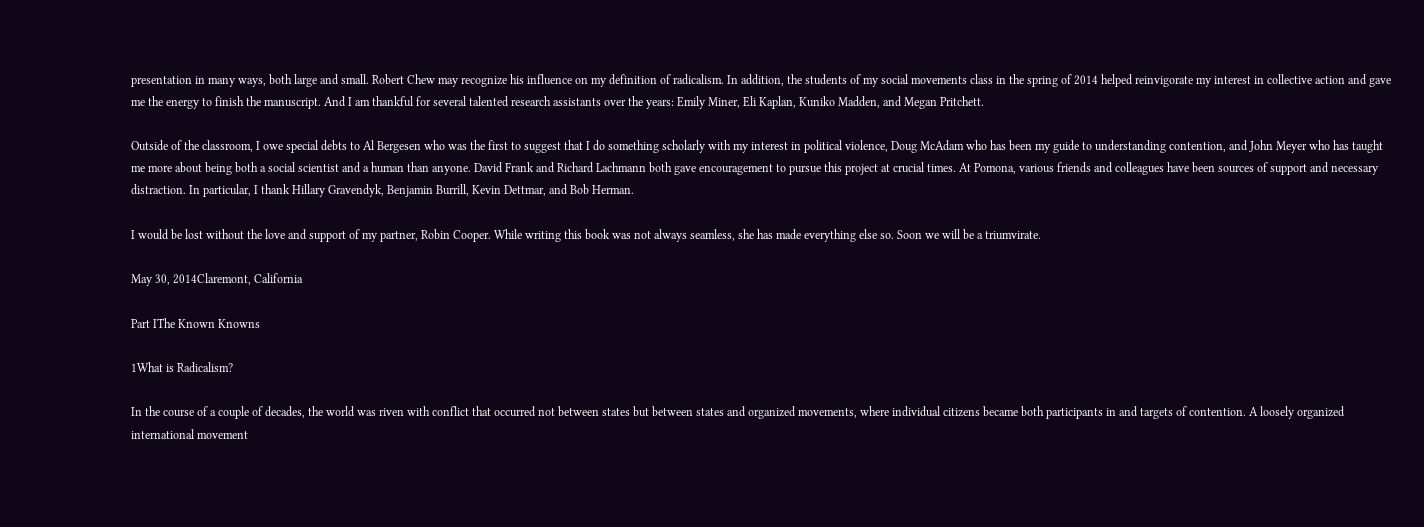presentation in many ways, both large and small. Robert Chew may recognize his influence on my definition of radicalism. In addition, the students of my social movements class in the spring of 2014 helped reinvigorate my interest in collective action and gave me the energy to finish the manuscript. And I am thankful for several talented research assistants over the years: Emily Miner, Eli Kaplan, Kuniko Madden, and Megan Pritchett.

Outside of the classroom, I owe special debts to Al Bergesen who was the first to suggest that I do something scholarly with my interest in political violence, Doug McAdam who has been my guide to understanding contention, and John Meyer who has taught me more about being both a social scientist and a human than anyone. David Frank and Richard Lachmann both gave encouragement to pursue this project at crucial times. At Pomona, various friends and colleagues have been sources of support and necessary distraction. In particular, I thank Hillary Gravendyk, Benjamin Burrill, Kevin Dettmar, and Bob Herman.

I would be lost without the love and support of my partner, Robin Cooper. While writing this book was not always seamless, she has made everything else so. Soon we will be a triumvirate.

May 30, 2014Claremont, California

Part IThe Known Knowns

1What is Radicalism?

In the course of a couple of decades, the world was riven with conflict that occurred not between states but between states and organized movements, where individual citizens became both participants in and targets of contention. A loosely organized international movement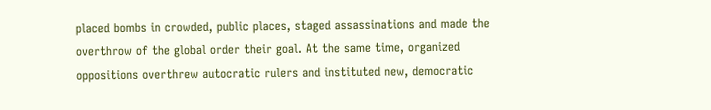placed bombs in crowded, public places, staged assassinations and made the overthrow of the global order their goal. At the same time, organized oppositions overthrew autocratic rulers and instituted new, democratic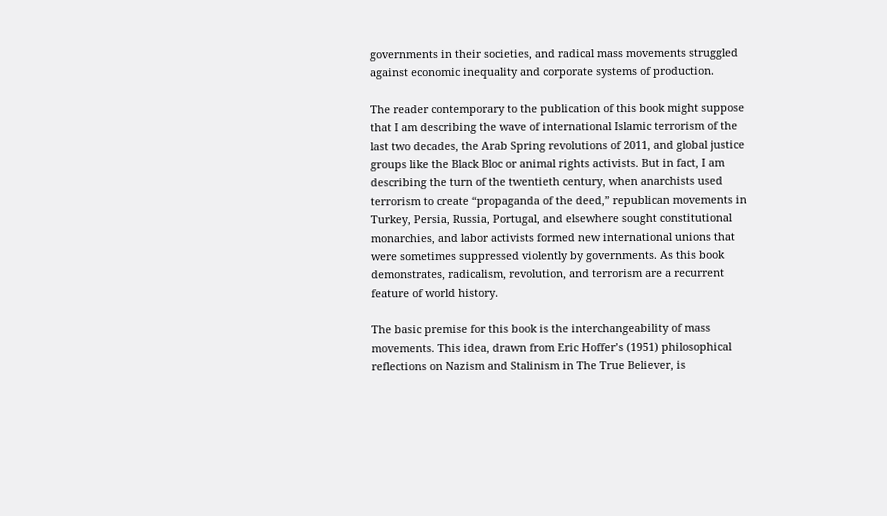governments in their societies, and radical mass movements struggled against economic inequality and corporate systems of production.

The reader contemporary to the publication of this book might suppose that I am describing the wave of international Islamic terrorism of the last two decades, the Arab Spring revolutions of 2011, and global justice groups like the Black Bloc or animal rights activists. But in fact, I am describing the turn of the twentieth century, when anarchists used terrorism to create “propaganda of the deed,” republican movements in Turkey, Persia, Russia, Portugal, and elsewhere sought constitutional monarchies, and labor activists formed new international unions that were sometimes suppressed violently by governments. As this book demonstrates, radicalism, revolution, and terrorism are a recurrent feature of world history.

The basic premise for this book is the interchangeability of mass movements. This idea, drawn from Eric Hoffer’s (1951) philosophical reflections on Nazism and Stalinism in The True Believer, is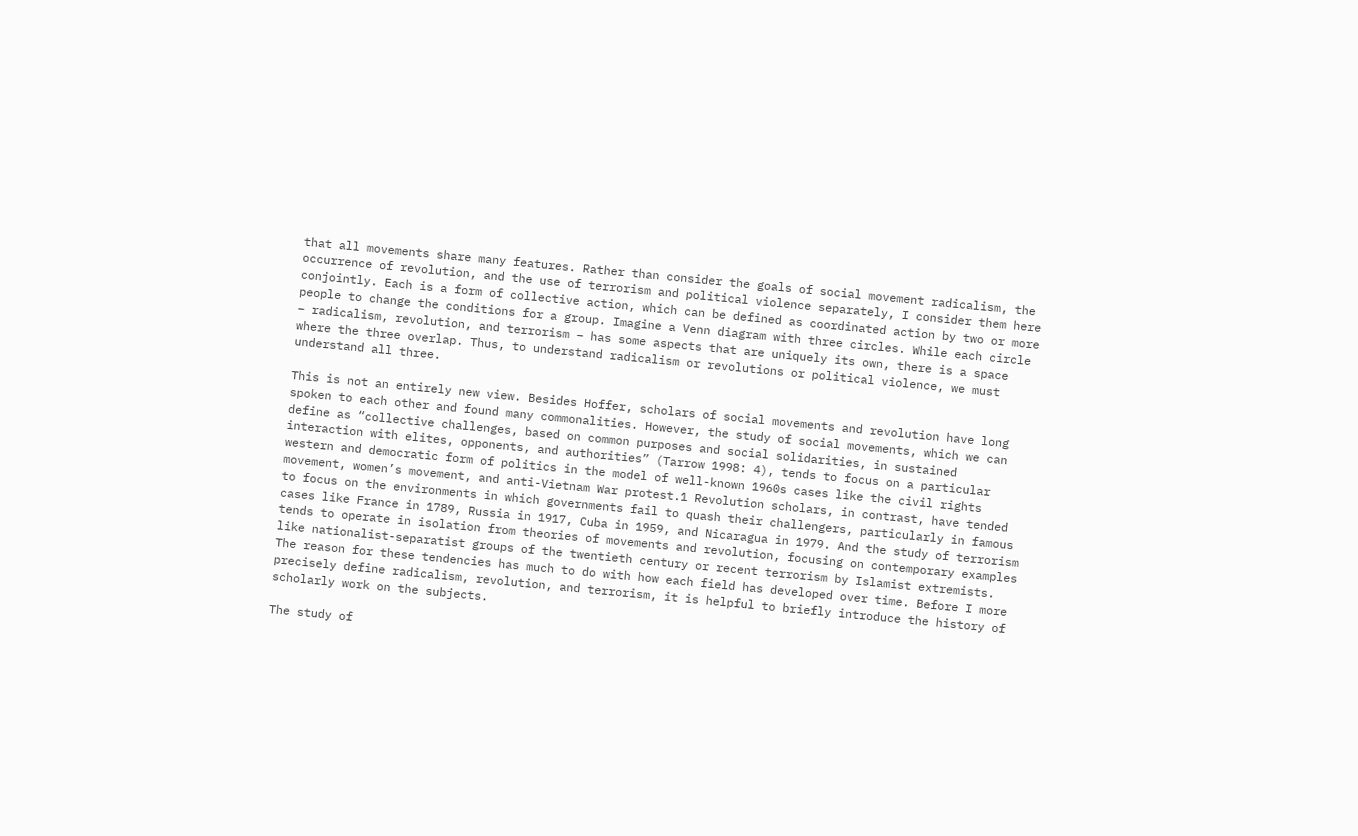that all movements share many features. Rather than consider the goals of social movement radicalism, the occurrence of revolution, and the use of terrorism and political violence separately, I consider them here conjointly. Each is a form of collective action, which can be defined as coordinated action by two or more people to change the conditions for a group. Imagine a Venn diagram with three circles. While each circle – radicalism, revolution, and terrorism – has some aspects that are uniquely its own, there is a space where the three overlap. Thus, to understand radicalism or revolutions or political violence, we must understand all three.

This is not an entirely new view. Besides Hoffer, scholars of social movements and revolution have long spoken to each other and found many commonalities. However, the study of social movements, which we can define as “collective challenges, based on common purposes and social solidarities, in sustained interaction with elites, opponents, and authorities” (Tarrow 1998: 4), tends to focus on a particular western and democratic form of politics in the model of well-known 1960s cases like the civil rights movement, women’s movement, and anti-Vietnam War protest.1 Revolution scholars, in contrast, have tended to focus on the environments in which governments fail to quash their challengers, particularly in famous cases like France in 1789, Russia in 1917, Cuba in 1959, and Nicaragua in 1979. And the study of terrorism tends to operate in isolation from theories of movements and revolution, focusing on contemporary examples like nationalist-separatist groups of the twentieth century or recent terrorism by Islamist extremists. The reason for these tendencies has much to do with how each field has developed over time. Before I more precisely define radicalism, revolution, and terrorism, it is helpful to briefly introduce the history of scholarly work on the subjects.

The study of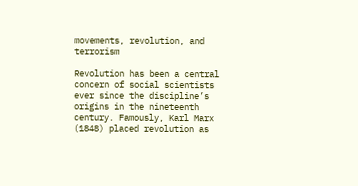movements, revolution, and terrorism

Revolution has been a central concern of social scientists ever since the discipline’s origins in the nineteenth century. Famously, Karl Marx (1848) placed revolution as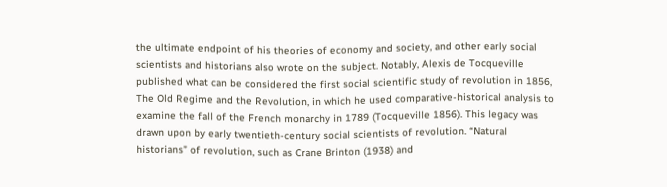the ultimate endpoint of his theories of economy and society, and other early social scientists and historians also wrote on the subject. Notably, Alexis de Tocqueville published what can be considered the first social scientific study of revolution in 1856, The Old Regime and the Revolution, in which he used comparative-historical analysis to examine the fall of the French monarchy in 1789 (Tocqueville 1856). This legacy was drawn upon by early twentieth-century social scientists of revolution. “Natural historians” of revolution, such as Crane Brinton (1938) and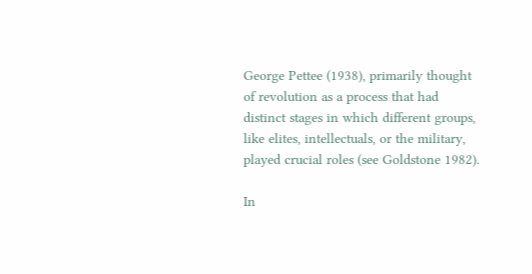George Pettee (1938), primarily thought of revolution as a process that had distinct stages in which different groups, like elites, intellectuals, or the military, played crucial roles (see Goldstone 1982).

In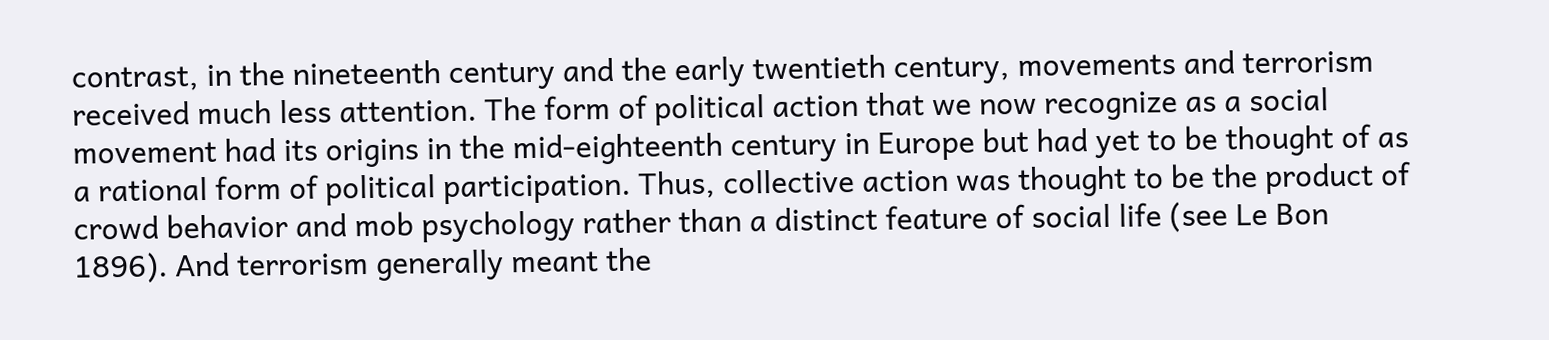contrast, in the nineteenth century and the early twentieth century, movements and terrorism received much less attention. The form of political action that we now recognize as a social movement had its origins in the mid-eighteenth century in Europe but had yet to be thought of as a rational form of political participation. Thus, collective action was thought to be the product of crowd behavior and mob psychology rather than a distinct feature of social life (see Le Bon 1896). And terrorism generally meant the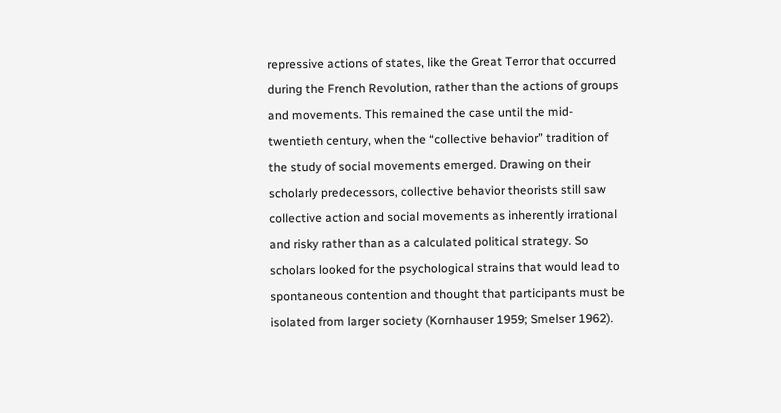repressive actions of states, like the Great Terror that occurred during the French Revolution, rather than the actions of groups and movements. This remained the case until the mid-twentieth century, when the “collective behavior” tradition of the study of social movements emerged. Drawing on their scholarly predecessors, collective behavior theorists still saw collective action and social movements as inherently irrational and risky rather than as a calculated political strategy. So scholars looked for the psychological strains that would lead to spontaneous contention and thought that participants must be isolated from larger society (Kornhauser 1959; Smelser 1962).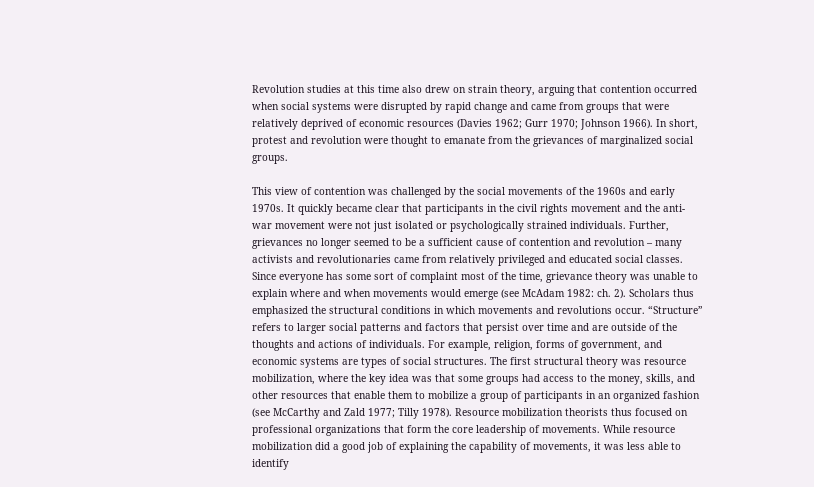Revolution studies at this time also drew on strain theory, arguing that contention occurred when social systems were disrupted by rapid change and came from groups that were relatively deprived of economic resources (Davies 1962; Gurr 1970; Johnson 1966). In short, protest and revolution were thought to emanate from the grievances of marginalized social groups.

This view of contention was challenged by the social movements of the 1960s and early 1970s. It quickly became clear that participants in the civil rights movement and the anti-war movement were not just isolated or psychologically strained individuals. Further, grievances no longer seemed to be a sufficient cause of contention and revolution – many activists and revolutionaries came from relatively privileged and educated social classes. Since everyone has some sort of complaint most of the time, grievance theory was unable to explain where and when movements would emerge (see McAdam 1982: ch. 2). Scholars thus emphasized the structural conditions in which movements and revolutions occur. “Structure” refers to larger social patterns and factors that persist over time and are outside of the thoughts and actions of individuals. For example, religion, forms of government, and economic systems are types of social structures. The first structural theory was resource mobilization, where the key idea was that some groups had access to the money, skills, and other resources that enable them to mobilize a group of participants in an organized fashion (see McCarthy and Zald 1977; Tilly 1978). Resource mobilization theorists thus focused on professional organizations that form the core leadership of movements. While resource mobilization did a good job of explaining the capability of movements, it was less able to identify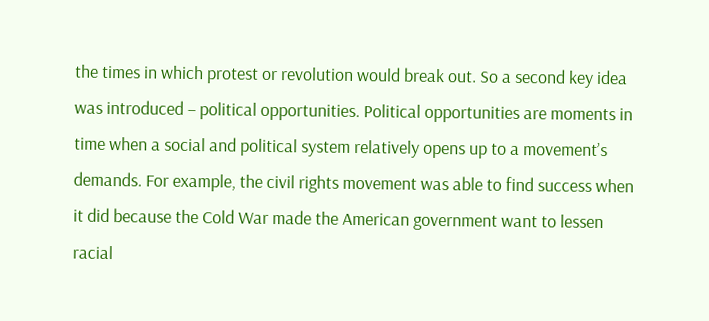the times in which protest or revolution would break out. So a second key idea was introduced – political opportunities. Political opportunities are moments in time when a social and political system relatively opens up to a movement’s demands. For example, the civil rights movement was able to find success when it did because the Cold War made the American government want to lessen racial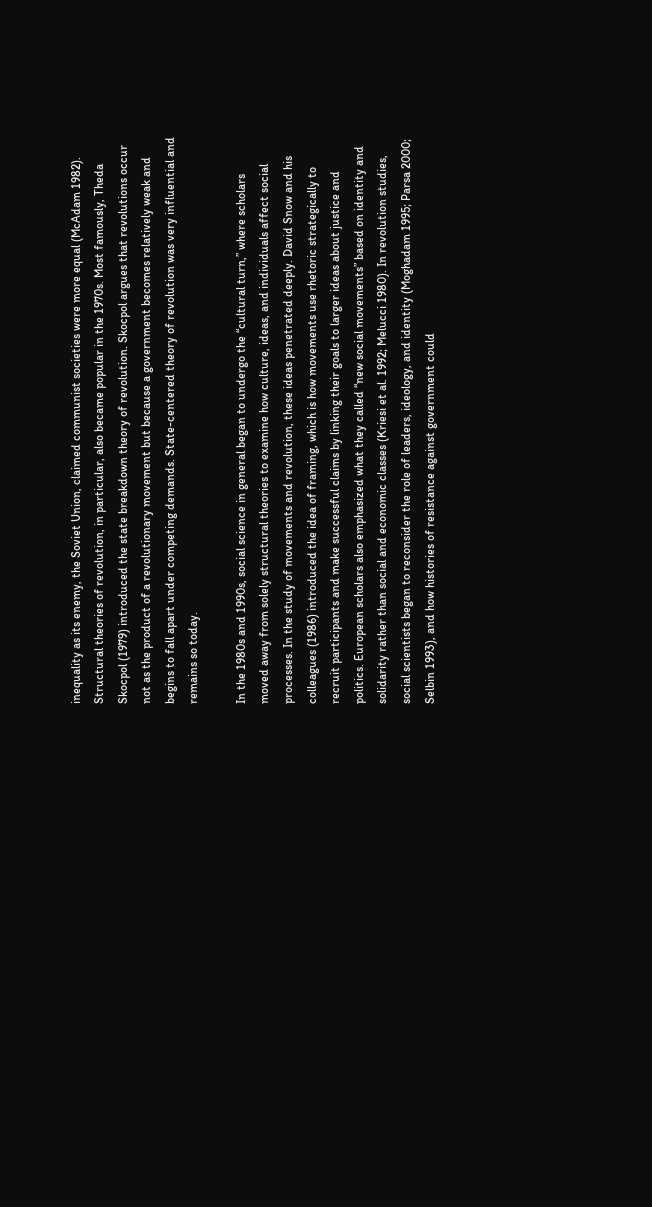inequality as its enemy, the Soviet Union, claimed communist societies were more equal (McAdam 1982). Structural theories of revolution, in particular, also became popular in the 1970s. Most famously, Theda Skocpol (1979) introduced the state breakdown theory of revolution. Skocpol argues that revolutions occur not as the product of a revolutionary movement but because a government becomes relatively weak and begins to fall apart under competing demands. State-centered theory of revolution was very influential and remains so today.

In the 1980s and 1990s, social science in general began to undergo the “cultural turn,” where scholars moved away from solely structural theories to examine how culture, ideas, and individuals affect social processes. In the study of movements and revolution, these ideas penetrated deeply. David Snow and his colleagues (1986) introduced the idea of framing, which is how movements use rhetoric strategically to recruit participants and make successful claims by linking their goals to larger ideas about justice and politics. European scholars also emphasized what they called “new social movements” based on identity and solidarity rather than social and economic classes (Kriesi et al. 1992; Melucci 1980). In revolution studies, social scientists began to reconsider the role of leaders, ideology, and identity (Moghadam 1995; Parsa 2000; Selbin 1993), and how histories of resistance against government could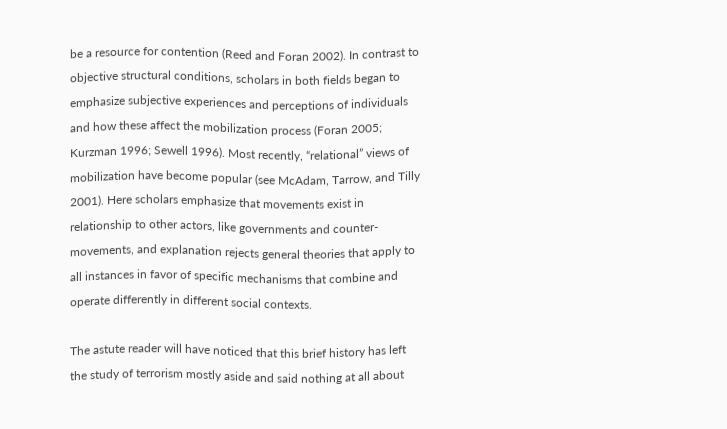be a resource for contention (Reed and Foran 2002). In contrast to objective structural conditions, scholars in both fields began to emphasize subjective experiences and perceptions of individuals and how these affect the mobilization process (Foran 2005; Kurzman 1996; Sewell 1996). Most recently, “relational” views of mobilization have become popular (see McAdam, Tarrow, and Tilly 2001). Here scholars emphasize that movements exist in relationship to other actors, like governments and counter-movements, and explanation rejects general theories that apply to all instances in favor of specific mechanisms that combine and operate differently in different social contexts.

The astute reader will have noticed that this brief history has left the study of terrorism mostly aside and said nothing at all about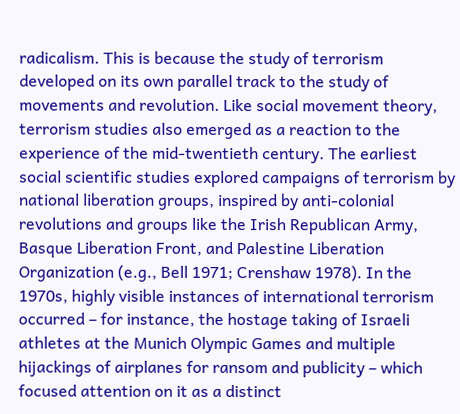radicalism. This is because the study of terrorism developed on its own parallel track to the study of movements and revolution. Like social movement theory, terrorism studies also emerged as a reaction to the experience of the mid-twentieth century. The earliest social scientific studies explored campaigns of terrorism by national liberation groups, inspired by anti-colonial revolutions and groups like the Irish Republican Army, Basque Liberation Front, and Palestine Liberation Organization (e.g., Bell 1971; Crenshaw 1978). In the 1970s, highly visible instances of international terrorism occurred – for instance, the hostage taking of Israeli athletes at the Munich Olympic Games and multiple hijackings of airplanes for ransom and publicity – which focused attention on it as a distinct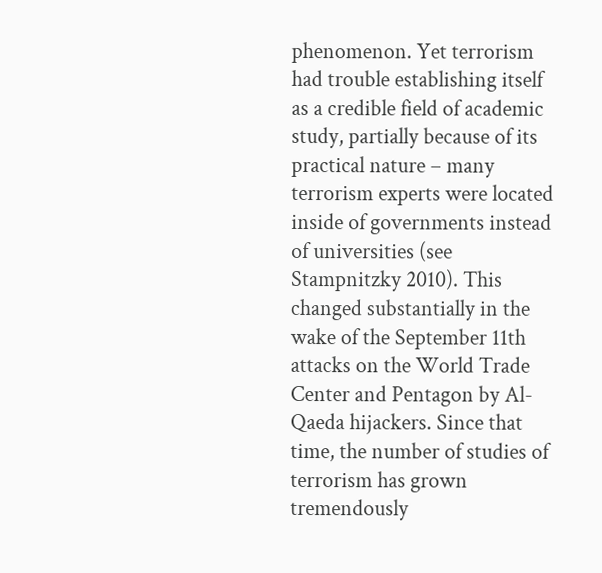phenomenon. Yet terrorism had trouble establishing itself as a credible field of academic study, partially because of its practical nature – many terrorism experts were located inside of governments instead of universities (see Stampnitzky 2010). This changed substantially in the wake of the September 11th attacks on the World Trade Center and Pentagon by Al-Qaeda hijackers. Since that time, the number of studies of terrorism has grown tremendously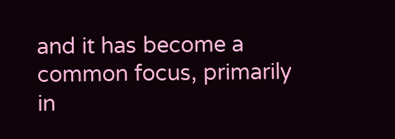and it has become a common focus, primarily in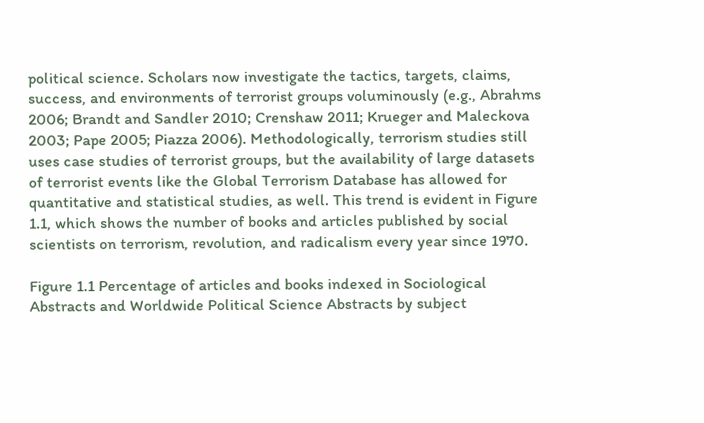political science. Scholars now investigate the tactics, targets, claims, success, and environments of terrorist groups voluminously (e.g., Abrahms 2006; Brandt and Sandler 2010; Crenshaw 2011; Krueger and Maleckova 2003; Pape 2005; Piazza 2006). Methodologically, terrorism studies still uses case studies of terrorist groups, but the availability of large datasets of terrorist events like the Global Terrorism Database has allowed for quantitative and statistical studies, as well. This trend is evident in Figure 1.1, which shows the number of books and articles published by social scientists on terrorism, revolution, and radicalism every year since 1970.

Figure 1.1 Percentage of articles and books indexed in Sociological Abstracts and Worldwide Political Science Abstracts by subject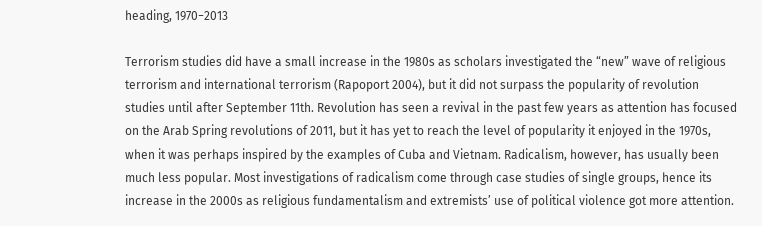heading, 1970−2013

Terrorism studies did have a small increase in the 1980s as scholars investigated the “new” wave of religious terrorism and international terrorism (Rapoport 2004), but it did not surpass the popularity of revolution studies until after September 11th. Revolution has seen a revival in the past few years as attention has focused on the Arab Spring revolutions of 2011, but it has yet to reach the level of popularity it enjoyed in the 1970s, when it was perhaps inspired by the examples of Cuba and Vietnam. Radicalism, however, has usually been much less popular. Most investigations of radicalism come through case studies of single groups, hence its increase in the 2000s as religious fundamentalism and extremists’ use of political violence got more attention.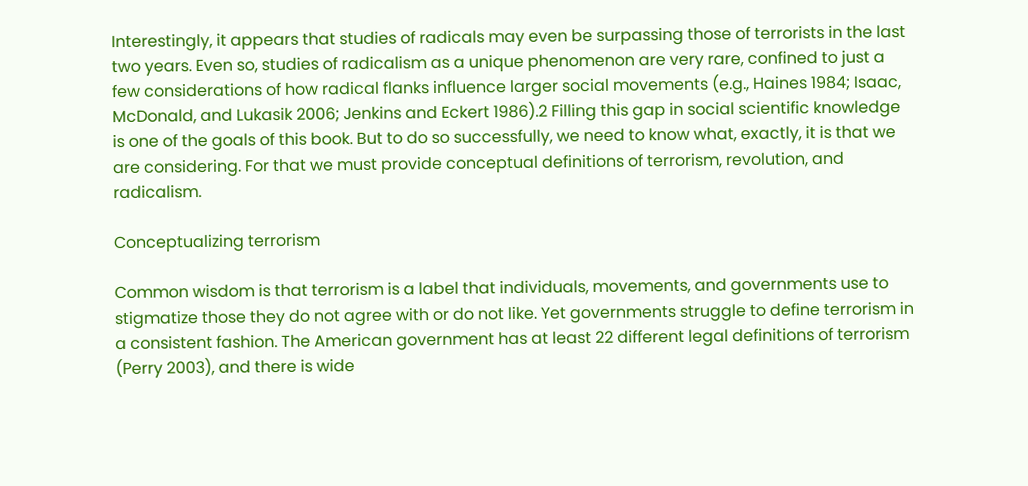Interestingly, it appears that studies of radicals may even be surpassing those of terrorists in the last two years. Even so, studies of radicalism as a unique phenomenon are very rare, confined to just a few considerations of how radical flanks influence larger social movements (e.g., Haines 1984; Isaac, McDonald, and Lukasik 2006; Jenkins and Eckert 1986).2 Filling this gap in social scientific knowledge is one of the goals of this book. But to do so successfully, we need to know what, exactly, it is that we are considering. For that we must provide conceptual definitions of terrorism, revolution, and radicalism.

Conceptualizing terrorism

Common wisdom is that terrorism is a label that individuals, movements, and governments use to stigmatize those they do not agree with or do not like. Yet governments struggle to define terrorism in a consistent fashion. The American government has at least 22 different legal definitions of terrorism (Perry 2003), and there is wide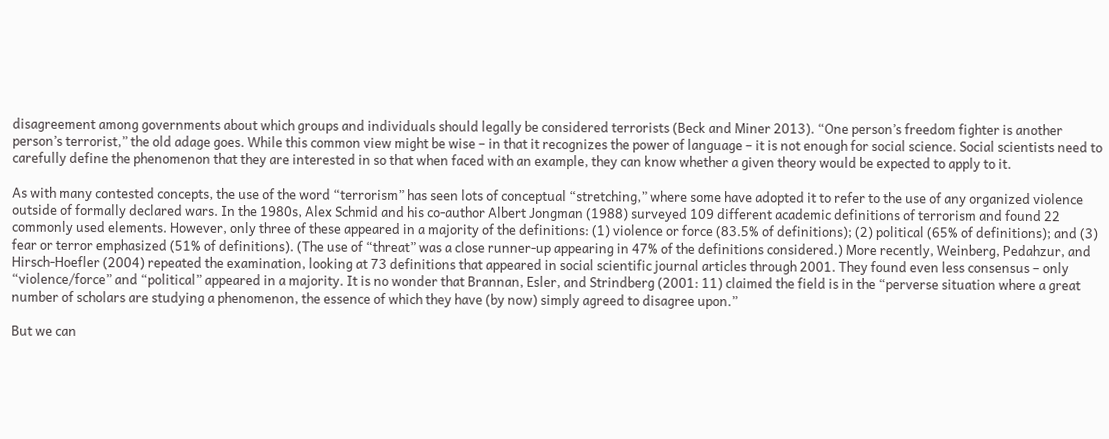disagreement among governments about which groups and individuals should legally be considered terrorists (Beck and Miner 2013). “One person’s freedom fighter is another person’s terrorist,” the old adage goes. While this common view might be wise – in that it recognizes the power of language – it is not enough for social science. Social scientists need to carefully define the phenomenon that they are interested in so that when faced with an example, they can know whether a given theory would be expected to apply to it.

As with many contested concepts, the use of the word “terrorism” has seen lots of conceptual “stretching,” where some have adopted it to refer to the use of any organized violence outside of formally declared wars. In the 1980s, Alex Schmid and his co-author Albert Jongman (1988) surveyed 109 different academic definitions of terrorism and found 22 commonly used elements. However, only three of these appeared in a majority of the definitions: (1) violence or force (83.5% of definitions); (2) political (65% of definitions); and (3) fear or terror emphasized (51% of definitions). (The use of “threat” was a close runner-up appearing in 47% of the definitions considered.) More recently, Weinberg, Pedahzur, and Hirsch-Hoefler (2004) repeated the examination, looking at 73 definitions that appeared in social scientific journal articles through 2001. They found even less consensus – only “violence/force” and “political” appeared in a majority. It is no wonder that Brannan, Esler, and Strindberg (2001: 11) claimed the field is in the “perverse situation where a great number of scholars are studying a phenomenon, the essence of which they have (by now) simply agreed to disagree upon.”

But we can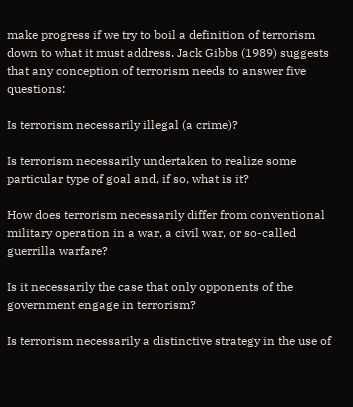make progress if we try to boil a definition of terrorism down to what it must address. Jack Gibbs (1989) suggests that any conception of terrorism needs to answer five questions:

Is terrorism necessarily illegal (a crime)?

Is terrorism necessarily undertaken to realize some particular type of goal and, if so, what is it?

How does terrorism necessarily differ from conventional military operation in a war, a civil war, or so-called guerrilla warfare?

Is it necessarily the case that only opponents of the government engage in terrorism?

Is terrorism necessarily a distinctive strategy in the use of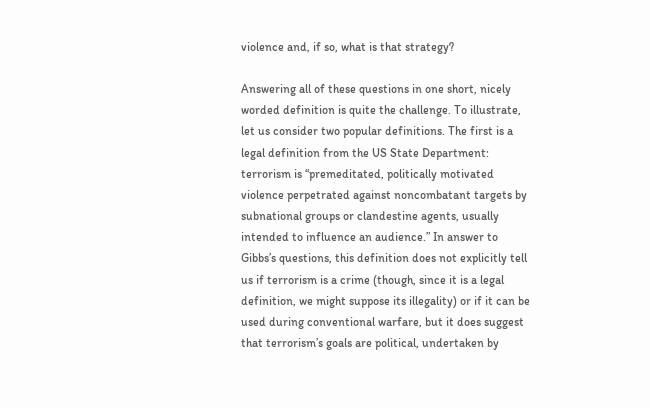violence and, if so, what is that strategy?

Answering all of these questions in one short, nicely worded definition is quite the challenge. To illustrate, let us consider two popular definitions. The first is a legal definition from the US State Department: terrorism is “premeditated, politically motivated violence perpetrated against noncombatant targets by subnational groups or clandestine agents, usually intended to influence an audience.” In answer to Gibbs’s questions, this definition does not explicitly tell us if terrorism is a crime (though, since it is a legal definition, we might suppose its illegality) or if it can be used during conventional warfare, but it does suggest that terrorism’s goals are political, undertaken by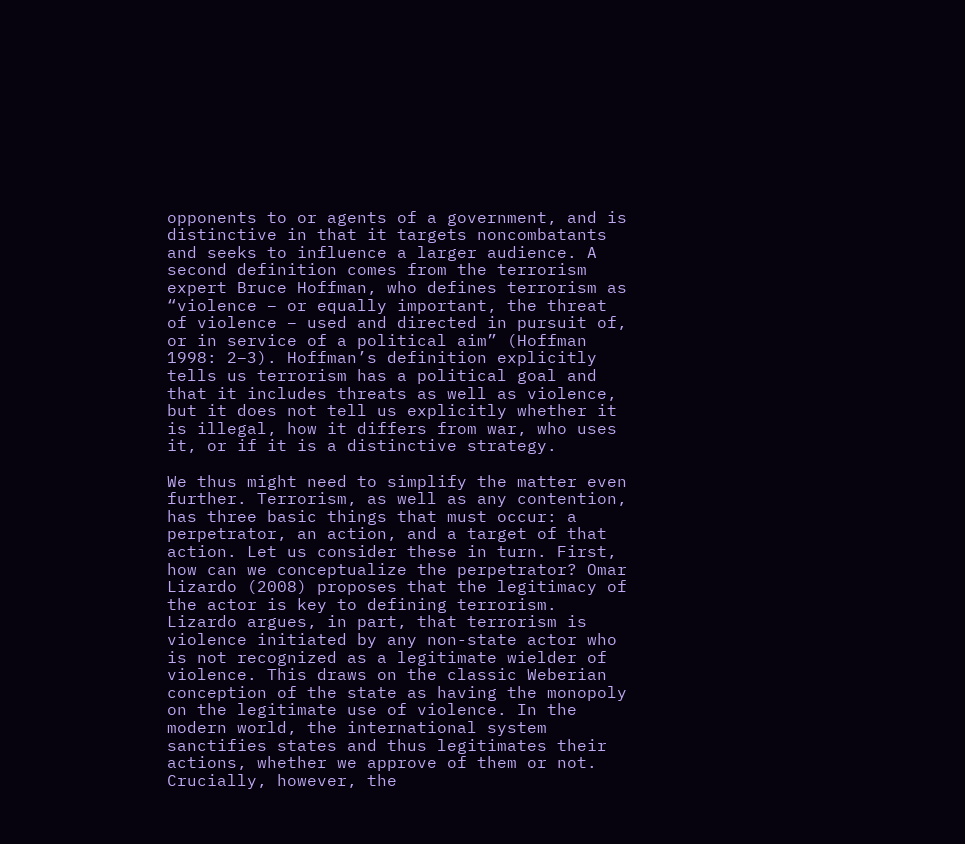opponents to or agents of a government, and is distinctive in that it targets noncombatants and seeks to influence a larger audience. A second definition comes from the terrorism expert Bruce Hoffman, who defines terrorism as “violence – or equally important, the threat of violence – used and directed in pursuit of, or in service of a political aim” (Hoffman 1998: 2–3). Hoffman’s definition explicitly tells us terrorism has a political goal and that it includes threats as well as violence, but it does not tell us explicitly whether it is illegal, how it differs from war, who uses it, or if it is a distinctive strategy.

We thus might need to simplify the matter even further. Terrorism, as well as any contention, has three basic things that must occur: a perpetrator, an action, and a target of that action. Let us consider these in turn. First, how can we conceptualize the perpetrator? Omar Lizardo (2008) proposes that the legitimacy of the actor is key to defining terrorism. Lizardo argues, in part, that terrorism is violence initiated by any non-state actor who is not recognized as a legitimate wielder of violence. This draws on the classic Weberian conception of the state as having the monopoly on the legitimate use of violence. In the modern world, the international system sanctifies states and thus legitimates their actions, whether we approve of them or not. Crucially, however, the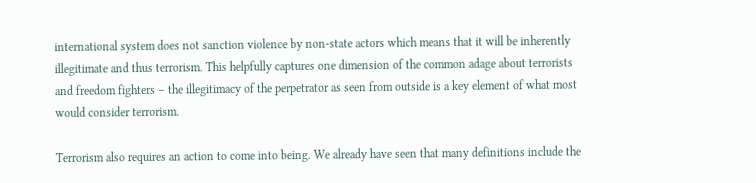international system does not sanction violence by non-state actors which means that it will be inherently illegitimate and thus terrorism. This helpfully captures one dimension of the common adage about terrorists and freedom fighters – the illegitimacy of the perpetrator as seen from outside is a key element of what most would consider terrorism.

Terrorism also requires an action to come into being. We already have seen that many definitions include the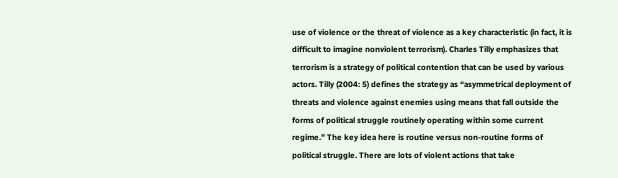use of violence or the threat of violence as a key characteristic (in fact, it is difficult to imagine nonviolent terrorism). Charles Tilly emphasizes that terrorism is a strategy of political contention that can be used by various actors. Tilly (2004: 5) defines the strategy as “asymmetrical deployment of threats and violence against enemies using means that fall outside the forms of political struggle routinely operating within some current regime.” The key idea here is routine versus non-routine forms of political struggle. There are lots of violent actions that take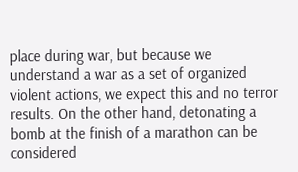place during war, but because we understand a war as a set of organized violent actions, we expect this and no terror results. On the other hand, detonating a bomb at the finish of a marathon can be considered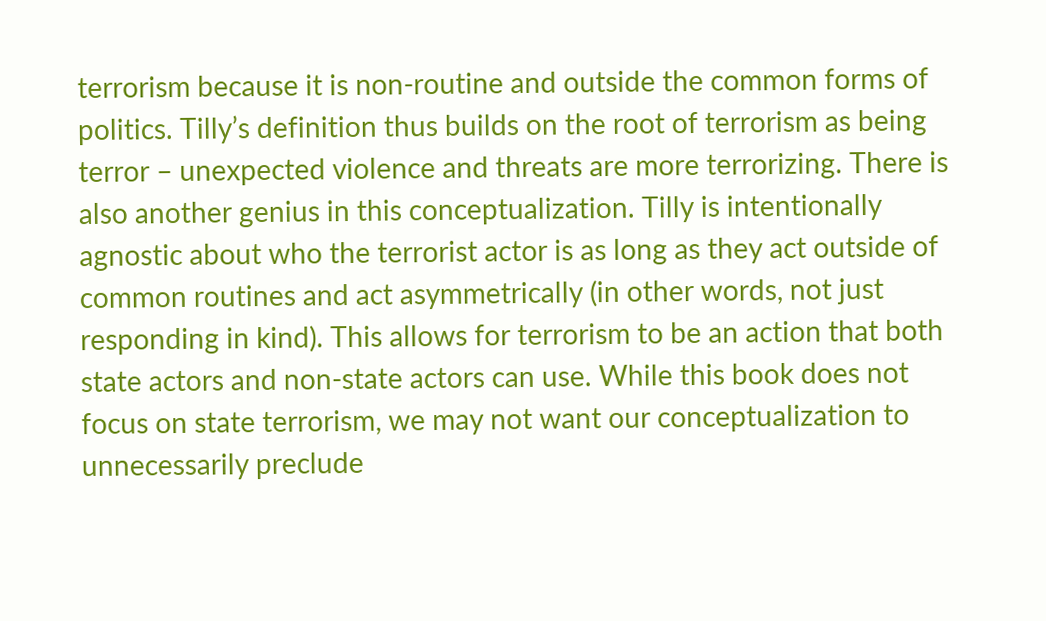terrorism because it is non-routine and outside the common forms of politics. Tilly’s definition thus builds on the root of terrorism as being terror – unexpected violence and threats are more terrorizing. There is also another genius in this conceptualization. Tilly is intentionally agnostic about who the terrorist actor is as long as they act outside of common routines and act asymmetrically (in other words, not just responding in kind). This allows for terrorism to be an action that both state actors and non-state actors can use. While this book does not focus on state terrorism, we may not want our conceptualization to unnecessarily preclude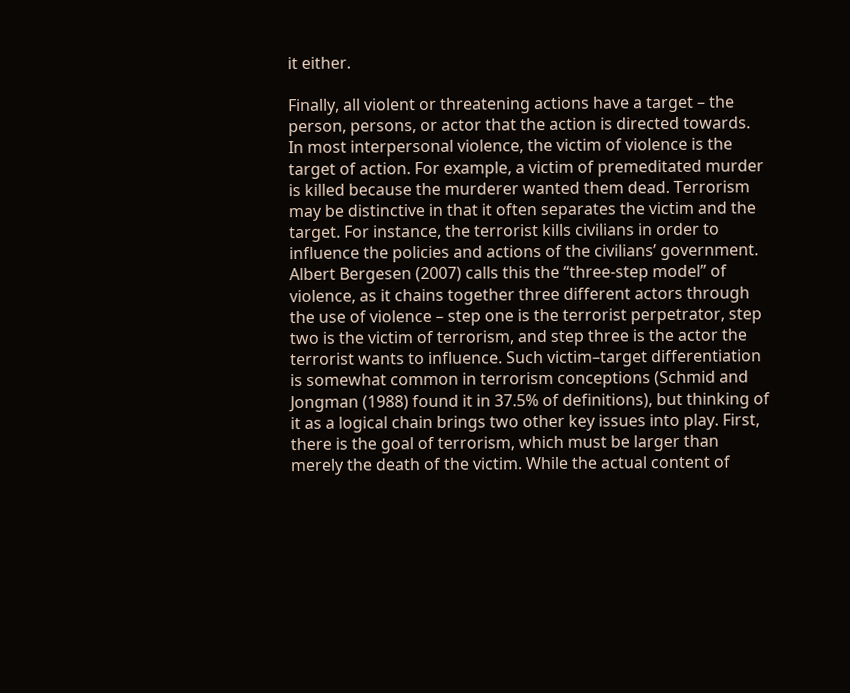it either.

Finally, all violent or threatening actions have a target – the person, persons, or actor that the action is directed towards. In most interpersonal violence, the victim of violence is the target of action. For example, a victim of premeditated murder is killed because the murderer wanted them dead. Terrorism may be distinctive in that it often separates the victim and the target. For instance, the terrorist kills civilians in order to influence the policies and actions of the civilians’ government. Albert Bergesen (2007) calls this the “three-step model” of violence, as it chains together three different actors through the use of violence – step one is the terrorist perpetrator, step two is the victim of terrorism, and step three is the actor the terrorist wants to influence. Such victim–target differentiation is somewhat common in terrorism conceptions (Schmid and Jongman (1988) found it in 37.5% of definitions), but thinking of it as a logical chain brings two other key issues into play. First, there is the goal of terrorism, which must be larger than merely the death of the victim. While the actual content of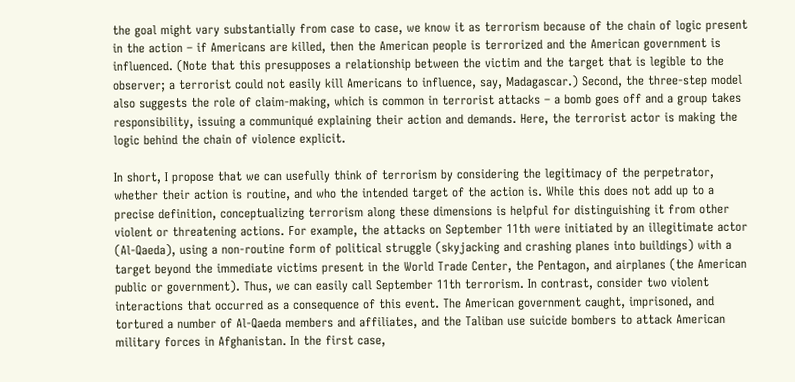the goal might vary substantially from case to case, we know it as terrorism because of the chain of logic present in the action – if Americans are killed, then the American people is terrorized and the American government is influenced. (Note that this presupposes a relationship between the victim and the target that is legible to the observer; a terrorist could not easily kill Americans to influence, say, Madagascar.) Second, the three-step model also suggests the role of claim-making, which is common in terrorist attacks – a bomb goes off and a group takes responsibility, issuing a communiqué explaining their action and demands. Here, the terrorist actor is making the logic behind the chain of violence explicit.

In short, I propose that we can usefully think of terrorism by considering the legitimacy of the perpetrator, whether their action is routine, and who the intended target of the action is. While this does not add up to a precise definition, conceptualizing terrorism along these dimensions is helpful for distinguishing it from other violent or threatening actions. For example, the attacks on September 11th were initiated by an illegitimate actor (Al-Qaeda), using a non-routine form of political struggle (skyjacking and crashing planes into buildings) with a target beyond the immediate victims present in the World Trade Center, the Pentagon, and airplanes (the American public or government). Thus, we can easily call September 11th terrorism. In contrast, consider two violent interactions that occurred as a consequence of this event. The American government caught, imprisoned, and tortured a number of Al-Qaeda members and affiliates, and the Taliban use suicide bombers to attack American military forces in Afghanistan. In the first case,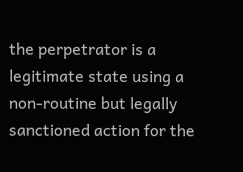the perpetrator is a legitimate state using a non-routine but legally sanctioned action for the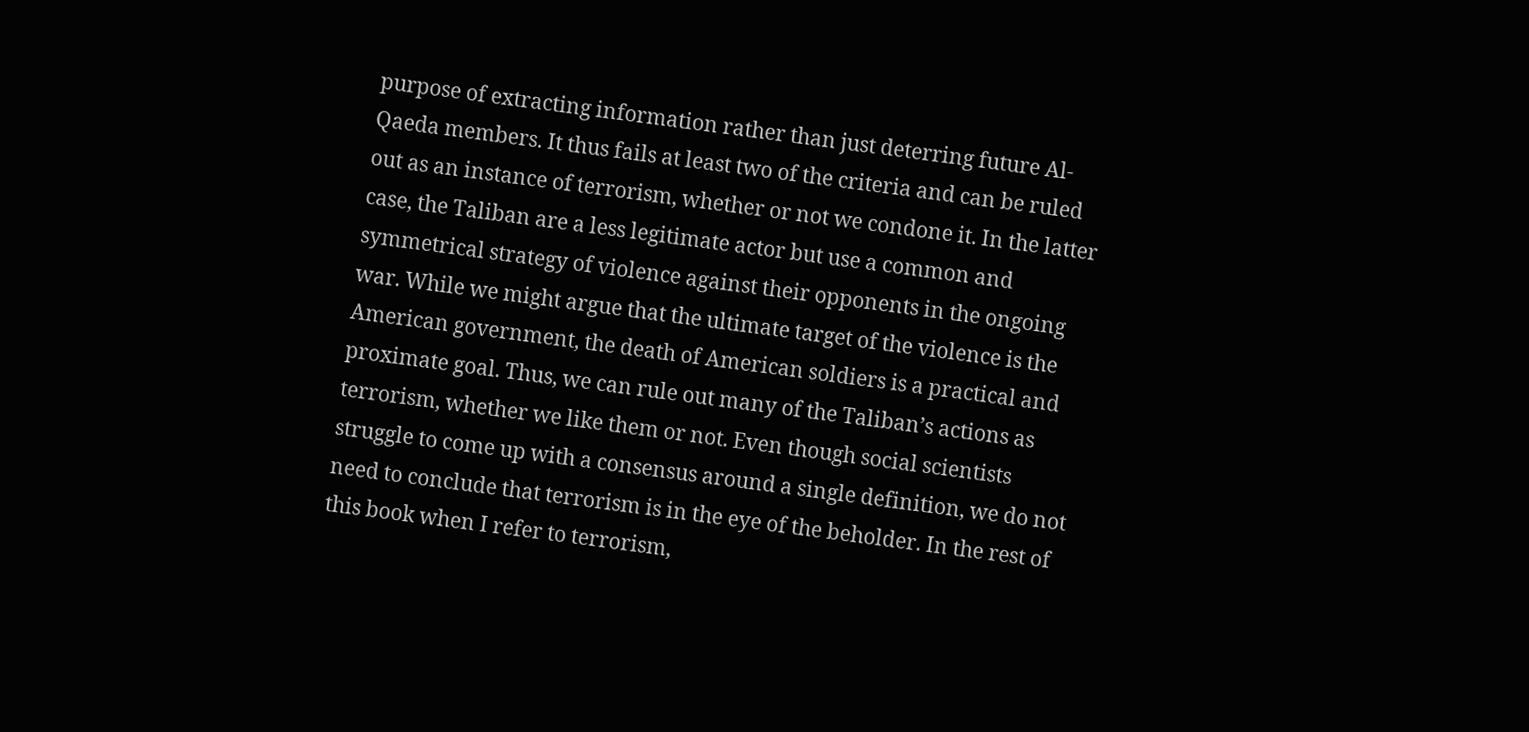purpose of extracting information rather than just deterring future Al-Qaeda members. It thus fails at least two of the criteria and can be ruled out as an instance of terrorism, whether or not we condone it. In the latter case, the Taliban are a less legitimate actor but use a common and symmetrical strategy of violence against their opponents in the ongoing war. While we might argue that the ultimate target of the violence is the American government, the death of American soldiers is a practical and proximate goal. Thus, we can rule out many of the Taliban’s actions as terrorism, whether we like them or not. Even though social scientists struggle to come up with a consensus around a single definition, we do not need to conclude that terrorism is in the eye of the beholder. In the rest of this book when I refer to terrorism,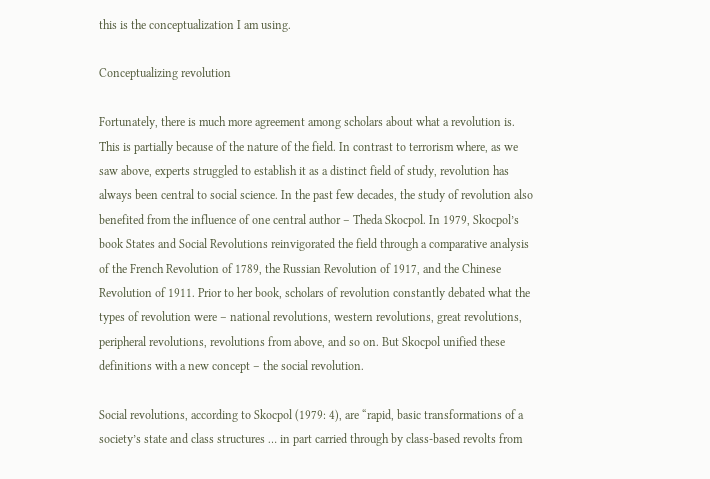this is the conceptualization I am using.

Conceptualizing revolution

Fortunately, there is much more agreement among scholars about what a revolution is. This is partially because of the nature of the field. In contrast to terrorism where, as we saw above, experts struggled to establish it as a distinct field of study, revolution has always been central to social science. In the past few decades, the study of revolution also benefited from the influence of one central author – Theda Skocpol. In 1979, Skocpol’s book States and Social Revolutions reinvigorated the field through a comparative analysis of the French Revolution of 1789, the Russian Revolution of 1917, and the Chinese Revolution of 1911. Prior to her book, scholars of revolution constantly debated what the types of revolution were – national revolutions, western revolutions, great revolutions, peripheral revolutions, revolutions from above, and so on. But Skocpol unified these definitions with a new concept – the social revolution.

Social revolutions, according to Skocpol (1979: 4), are “rapid, basic transformations of a society’s state and class structures … in part carried through by class-based revolts from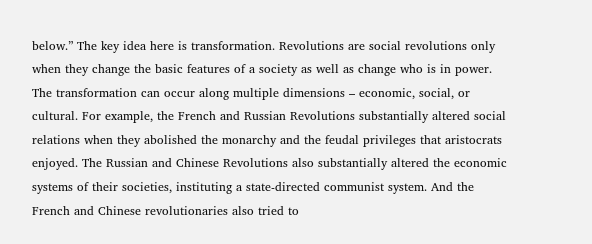below.” The key idea here is transformation. Revolutions are social revolutions only when they change the basic features of a society as well as change who is in power. The transformation can occur along multiple dimensions – economic, social, or cultural. For example, the French and Russian Revolutions substantially altered social relations when they abolished the monarchy and the feudal privileges that aristocrats enjoyed. The Russian and Chinese Revolutions also substantially altered the economic systems of their societies, instituting a state-directed communist system. And the French and Chinese revolutionaries also tried to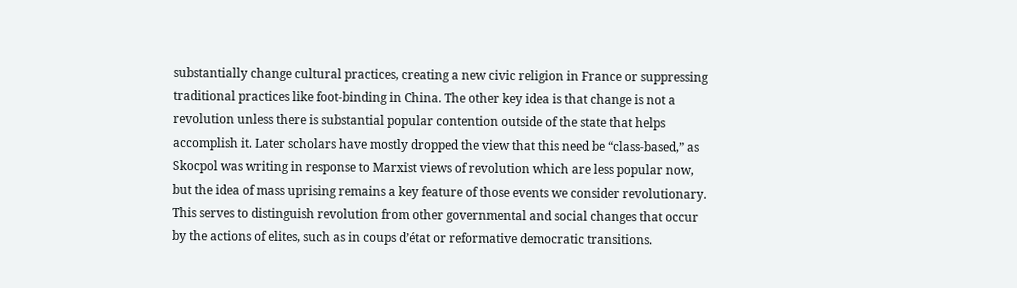substantially change cultural practices, creating a new civic religion in France or suppressing traditional practices like foot-binding in China. The other key idea is that change is not a revolution unless there is substantial popular contention outside of the state that helps accomplish it. Later scholars have mostly dropped the view that this need be “class-based,” as Skocpol was writing in response to Marxist views of revolution which are less popular now, but the idea of mass uprising remains a key feature of those events we consider revolutionary. This serves to distinguish revolution from other governmental and social changes that occur by the actions of elites, such as in coups d’état or reformative democratic transitions.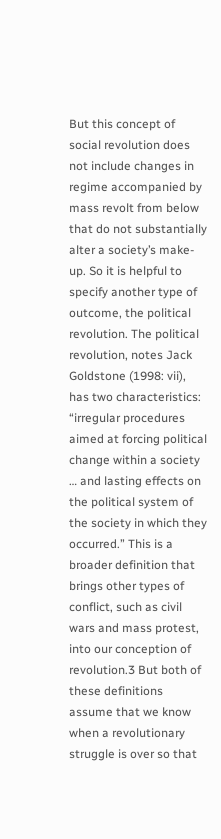But this concept of social revolution does not include changes in regime accompanied by mass revolt from below that do not substantially alter a society’s make-up. So it is helpful to specify another type of outcome, the political revolution. The political revolution, notes Jack Goldstone (1998: vii), has two characteristics: “irregular procedures aimed at forcing political change within a society … and lasting effects on the political system of the society in which they occurred.” This is a broader definition that brings other types of conflict, such as civil wars and mass protest, into our conception of revolution.3 But both of these definitions assume that we know when a revolutionary struggle is over so that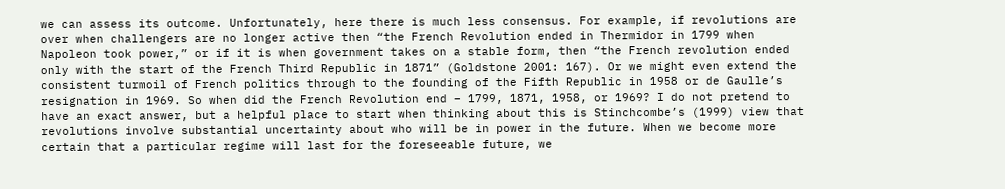we can assess its outcome. Unfortunately, here there is much less consensus. For example, if revolutions are over when challengers are no longer active then “the French Revolution ended in Thermidor in 1799 when Napoleon took power,” or if it is when government takes on a stable form, then “the French revolution ended only with the start of the French Third Republic in 1871” (Goldstone 2001: 167). Or we might even extend the consistent turmoil of French politics through to the founding of the Fifth Republic in 1958 or de Gaulle’s resignation in 1969. So when did the French Revolution end – 1799, 1871, 1958, or 1969? I do not pretend to have an exact answer, but a helpful place to start when thinking about this is Stinchcombe’s (1999) view that revolutions involve substantial uncertainty about who will be in power in the future. When we become more certain that a particular regime will last for the foreseeable future, we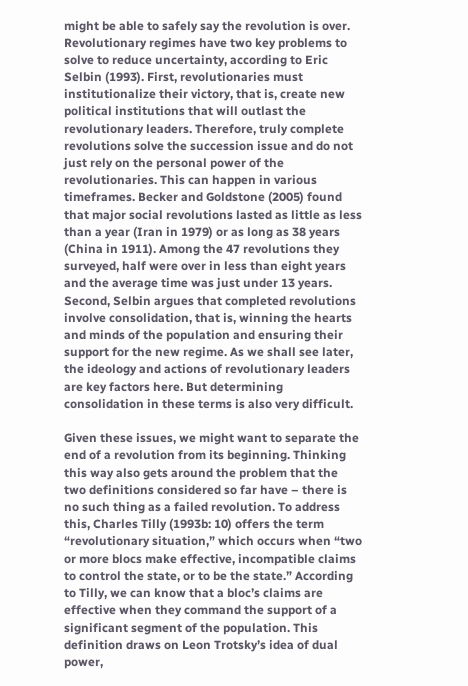might be able to safely say the revolution is over. Revolutionary regimes have two key problems to solve to reduce uncertainty, according to Eric Selbin (1993). First, revolutionaries must institutionalize their victory, that is, create new political institutions that will outlast the revolutionary leaders. Therefore, truly complete revolutions solve the succession issue and do not just rely on the personal power of the revolutionaries. This can happen in various timeframes. Becker and Goldstone (2005) found that major social revolutions lasted as little as less than a year (Iran in 1979) or as long as 38 years (China in 1911). Among the 47 revolutions they surveyed, half were over in less than eight years and the average time was just under 13 years. Second, Selbin argues that completed revolutions involve consolidation, that is, winning the hearts and minds of the population and ensuring their support for the new regime. As we shall see later, the ideology and actions of revolutionary leaders are key factors here. But determining consolidation in these terms is also very difficult.

Given these issues, we might want to separate the end of a revolution from its beginning. Thinking this way also gets around the problem that the two definitions considered so far have – there is no such thing as a failed revolution. To address this, Charles Tilly (1993b: 10) offers the term “revolutionary situation,” which occurs when “two or more blocs make effective, incompatible claims to control the state, or to be the state.” According to Tilly, we can know that a bloc’s claims are effective when they command the support of a significant segment of the population. This definition draws on Leon Trotsky’s idea of dual power,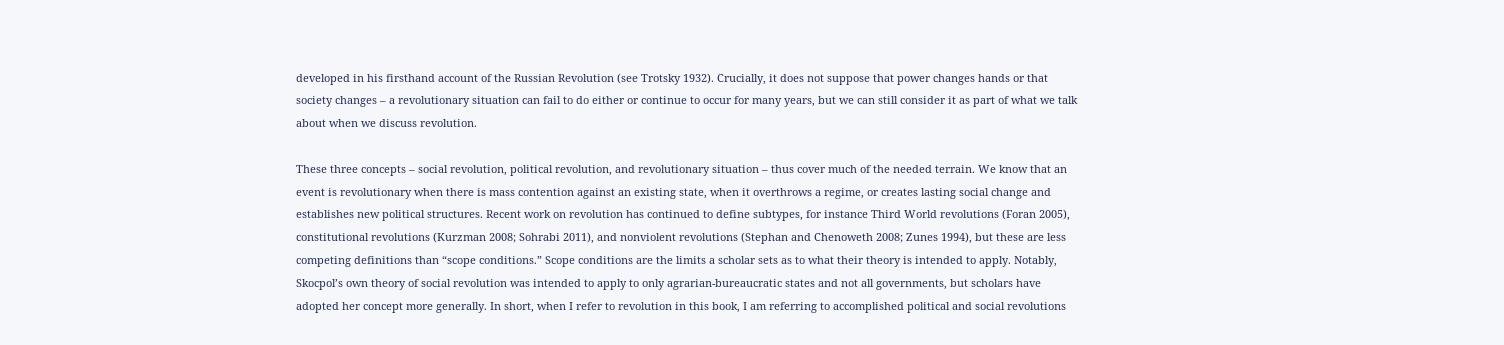developed in his firsthand account of the Russian Revolution (see Trotsky 1932). Crucially, it does not suppose that power changes hands or that society changes – a revolutionary situation can fail to do either or continue to occur for many years, but we can still consider it as part of what we talk about when we discuss revolution.

These three concepts – social revolution, political revolution, and revolutionary situation – thus cover much of the needed terrain. We know that an event is revolutionary when there is mass contention against an existing state, when it overthrows a regime, or creates lasting social change and establishes new political structures. Recent work on revolution has continued to define subtypes, for instance Third World revolutions (Foran 2005), constitutional revolutions (Kurzman 2008; Sohrabi 2011), and nonviolent revolutions (Stephan and Chenoweth 2008; Zunes 1994), but these are less competing definitions than “scope conditions.” Scope conditions are the limits a scholar sets as to what their theory is intended to apply. Notably, Skocpol’s own theory of social revolution was intended to apply to only agrarian-bureaucratic states and not all governments, but scholars have adopted her concept more generally. In short, when I refer to revolution in this book, I am referring to accomplished political and social revolutions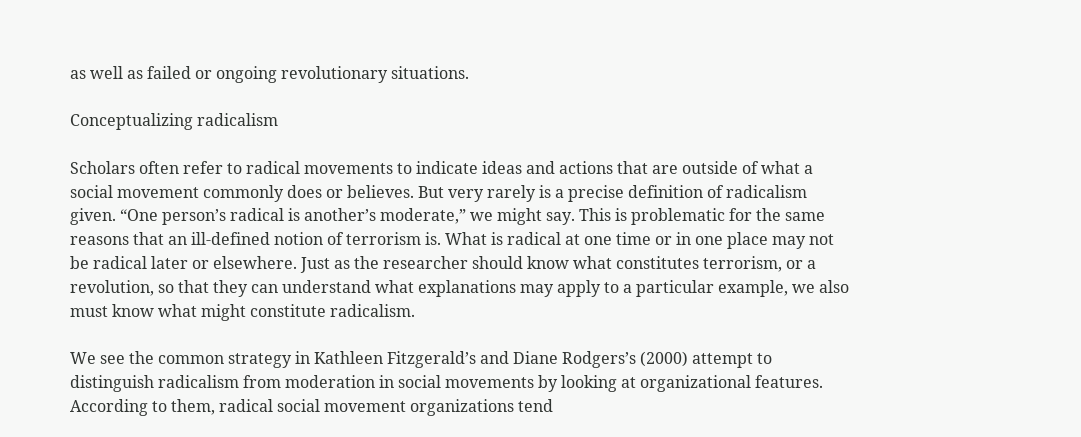as well as failed or ongoing revolutionary situations.

Conceptualizing radicalism

Scholars often refer to radical movements to indicate ideas and actions that are outside of what a social movement commonly does or believes. But very rarely is a precise definition of radicalism given. “One person’s radical is another’s moderate,” we might say. This is problematic for the same reasons that an ill-defined notion of terrorism is. What is radical at one time or in one place may not be radical later or elsewhere. Just as the researcher should know what constitutes terrorism, or a revolution, so that they can understand what explanations may apply to a particular example, we also must know what might constitute radicalism.

We see the common strategy in Kathleen Fitzgerald’s and Diane Rodgers’s (2000) attempt to distinguish radicalism from moderation in social movements by looking at organizational features. According to them, radical social movement organizations tend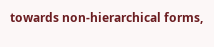towards non-hierarchical forms,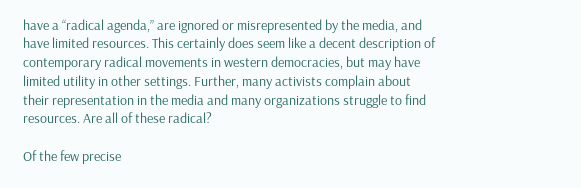have a “radical agenda,” are ignored or misrepresented by the media, and have limited resources. This certainly does seem like a decent description of contemporary radical movements in western democracies, but may have limited utility in other settings. Further, many activists complain about their representation in the media and many organizations struggle to find resources. Are all of these radical?

Of the few precise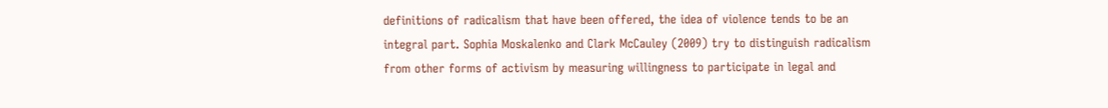definitions of radicalism that have been offered, the idea of violence tends to be an integral part. Sophia Moskalenko and Clark McCauley (2009) try to distinguish radicalism from other forms of activism by measuring willingness to participate in legal and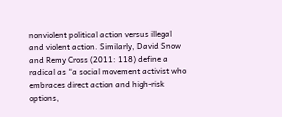nonviolent political action versus illegal and violent action. Similarly, David Snow and Remy Cross (2011: 118) define a radical as “a social movement activist who embraces direct action and high-risk options,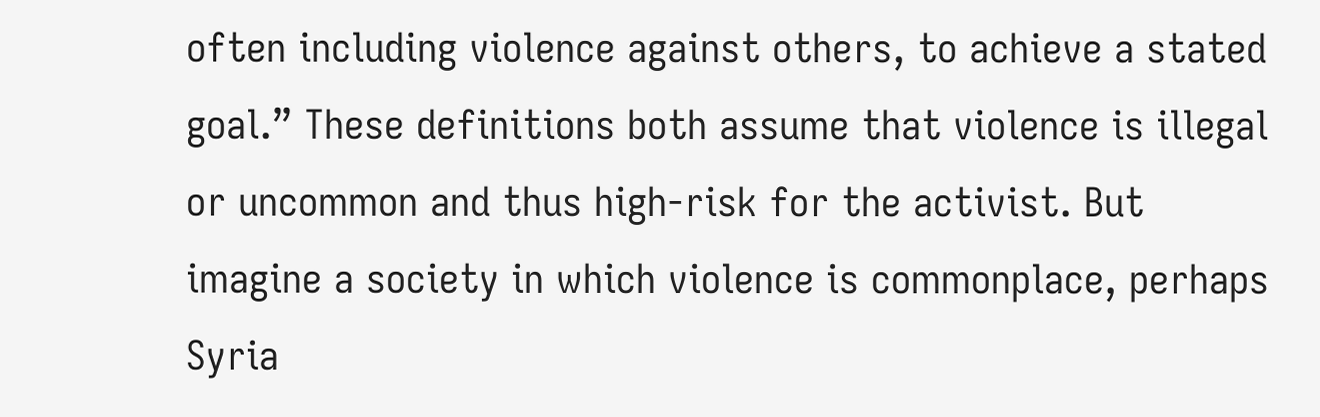often including violence against others, to achieve a stated goal.” These definitions both assume that violence is illegal or uncommon and thus high-risk for the activist. But imagine a society in which violence is commonplace, perhaps Syria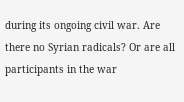during its ongoing civil war. Are there no Syrian radicals? Or are all participants in the war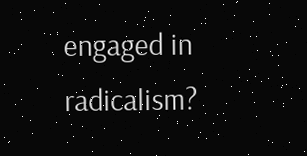engaged in radicalism?